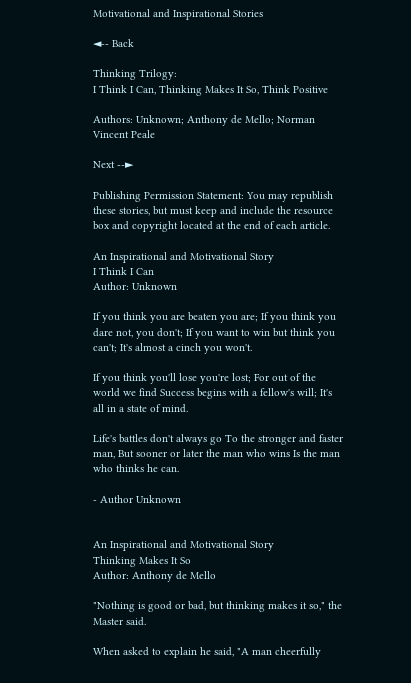Motivational and Inspirational Stories

◄-- Back

Thinking Trilogy:
I Think I Can, Thinking Makes It So, Think Positive

Authors: Unknown; Anthony de Mello; Norman Vincent Peale

Next --►

Publishing Permission Statement: You may republish these stories, but must keep and include the resource box and copyright located at the end of each article.

An Inspirational and Motivational Story
I Think I Can
Author: Unknown

If you think you are beaten you are; If you think you dare not, you don't; If you want to win but think you can't; It's almost a cinch you won't.

If you think you'll lose you're lost; For out of the world we find Success begins with a fellow's will; It's all in a state of mind.

Life's battles don't always go To the stronger and faster man, But sooner or later the man who wins Is the man who thinks he can.

- Author Unknown


An Inspirational and Motivational Story
Thinking Makes It So
Author: Anthony de Mello

"Nothing is good or bad, but thinking makes it so," the Master said.

When asked to explain he said, "A man cheerfully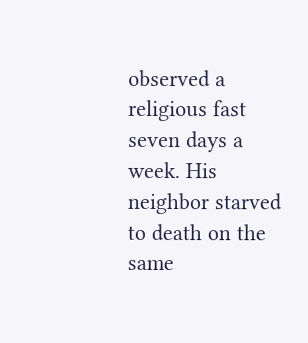observed a religious fast seven days a week. His neighbor starved to death on the same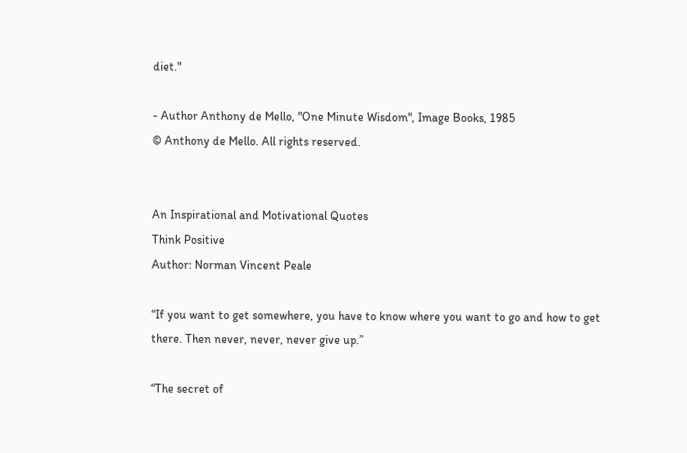diet."

- Author Anthony de Mello, "One Minute Wisdom", Image Books, 1985
© Anthony de Mello. All rights reserved.


An Inspirational and Motivational Quotes
Think Positive
Author: Norman Vincent Peale

“If you want to get somewhere, you have to know where you want to go and how to get there. Then never, never, never give up.”

“The secret of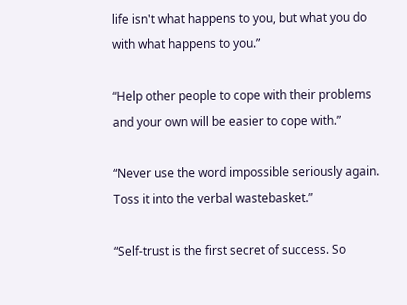life isn't what happens to you, but what you do with what happens to you.”

“Help other people to cope with their problems and your own will be easier to cope with.”

“Never use the word impossible seriously again. Toss it into the verbal wastebasket.”

“Self-trust is the first secret of success. So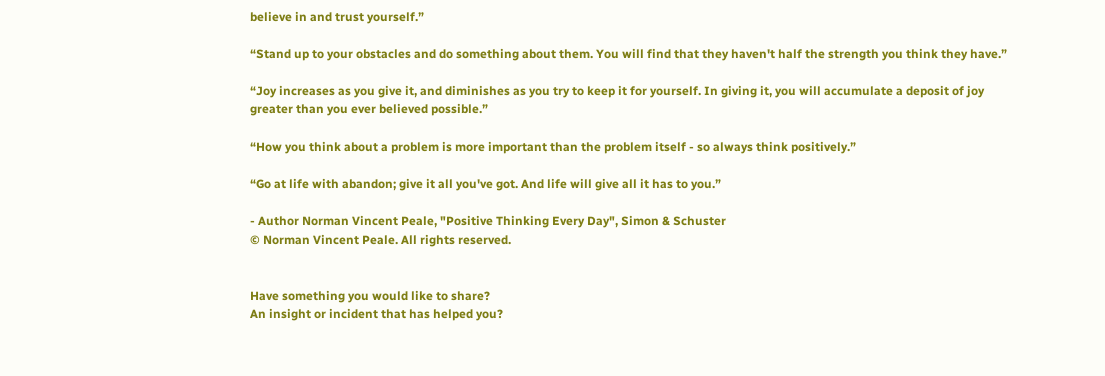believe in and trust yourself.”

“Stand up to your obstacles and do something about them. You will find that they haven't half the strength you think they have.”

“Joy increases as you give it, and diminishes as you try to keep it for yourself. In giving it, you will accumulate a deposit of joy greater than you ever believed possible.”

“How you think about a problem is more important than the problem itself - so always think positively.”

“Go at life with abandon; give it all you've got. And life will give all it has to you.”

- Author Norman Vincent Peale, "Positive Thinking Every Day", Simon & Schuster
© Norman Vincent Peale. All rights reserved.


Have something you would like to share?
An insight or incident that has helped you?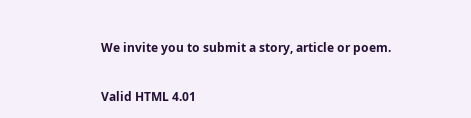We invite you to submit a story, article or poem.

Valid HTML 4.01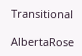Transitional

AlbertaRose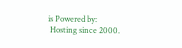is Powered by:
 Hosting since 2000.